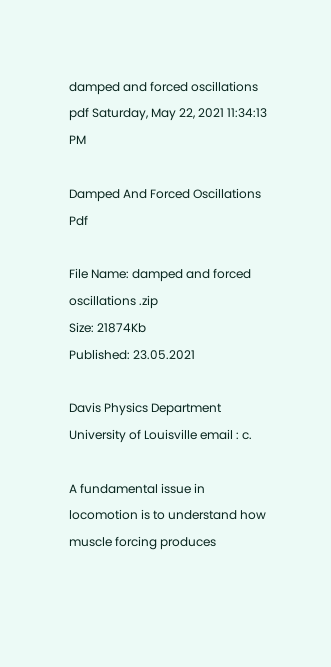damped and forced oscillations pdf Saturday, May 22, 2021 11:34:13 PM

Damped And Forced Oscillations Pdf

File Name: damped and forced oscillations .zip
Size: 21874Kb
Published: 23.05.2021

Davis Physics Department University of Louisville email : c.

A fundamental issue in locomotion is to understand how muscle forcing produces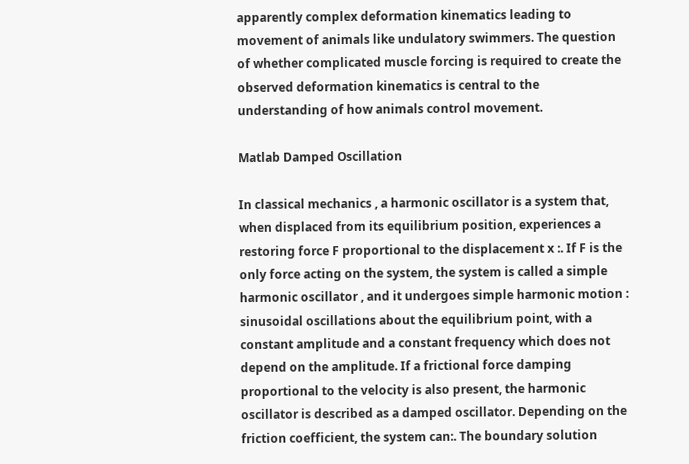apparently complex deformation kinematics leading to movement of animals like undulatory swimmers. The question of whether complicated muscle forcing is required to create the observed deformation kinematics is central to the understanding of how animals control movement.

Matlab Damped Oscillation

In classical mechanics , a harmonic oscillator is a system that, when displaced from its equilibrium position, experiences a restoring force F proportional to the displacement x :. If F is the only force acting on the system, the system is called a simple harmonic oscillator , and it undergoes simple harmonic motion : sinusoidal oscillations about the equilibrium point, with a constant amplitude and a constant frequency which does not depend on the amplitude. If a frictional force damping proportional to the velocity is also present, the harmonic oscillator is described as a damped oscillator. Depending on the friction coefficient, the system can:. The boundary solution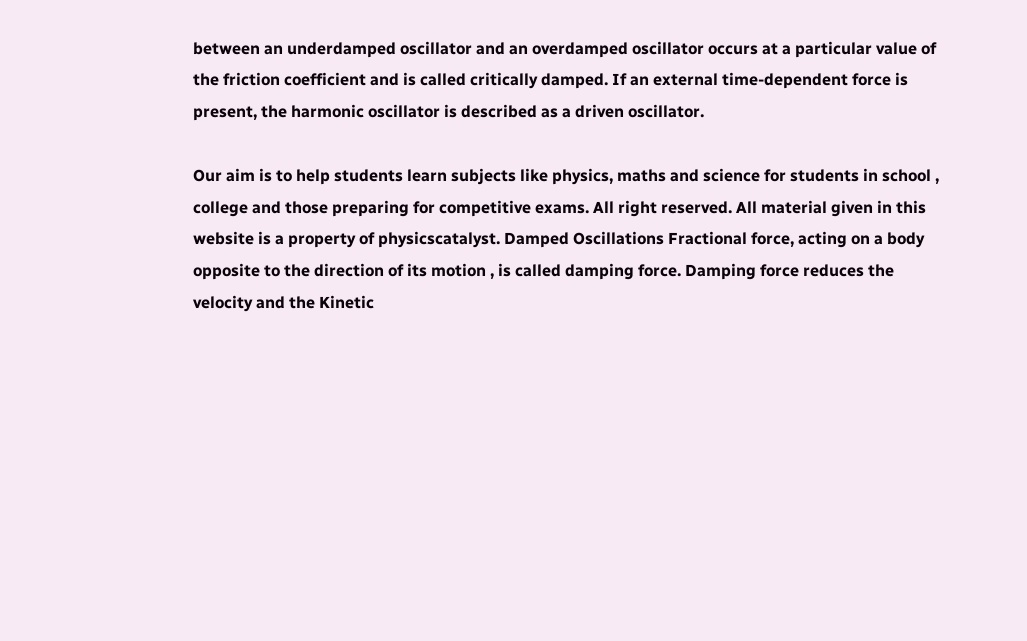between an underdamped oscillator and an overdamped oscillator occurs at a particular value of the friction coefficient and is called critically damped. If an external time-dependent force is present, the harmonic oscillator is described as a driven oscillator.

Our aim is to help students learn subjects like physics, maths and science for students in school , college and those preparing for competitive exams. All right reserved. All material given in this website is a property of physicscatalyst. Damped Oscillations Fractional force, acting on a body opposite to the direction of its motion , is called damping force. Damping force reduces the velocity and the Kinetic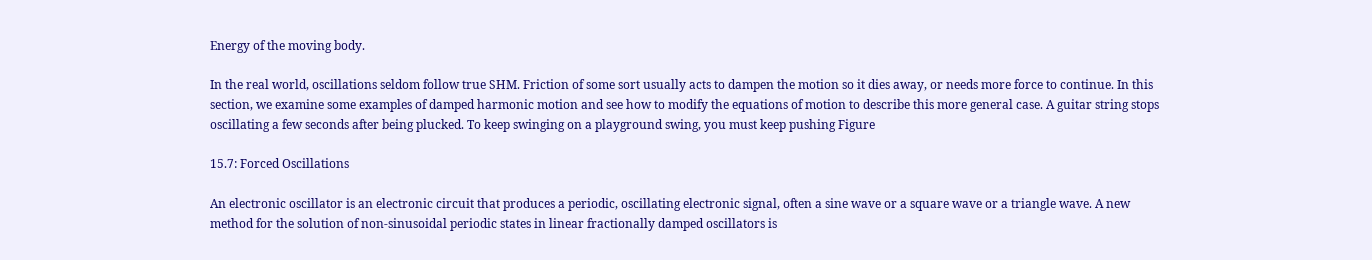Energy of the moving body.

In the real world, oscillations seldom follow true SHM. Friction of some sort usually acts to dampen the motion so it dies away, or needs more force to continue. In this section, we examine some examples of damped harmonic motion and see how to modify the equations of motion to describe this more general case. A guitar string stops oscillating a few seconds after being plucked. To keep swinging on a playground swing, you must keep pushing Figure

15.7: Forced Oscillations

An electronic oscillator is an electronic circuit that produces a periodic, oscillating electronic signal, often a sine wave or a square wave or a triangle wave. A new method for the solution of non-sinusoidal periodic states in linear fractionally damped oscillators is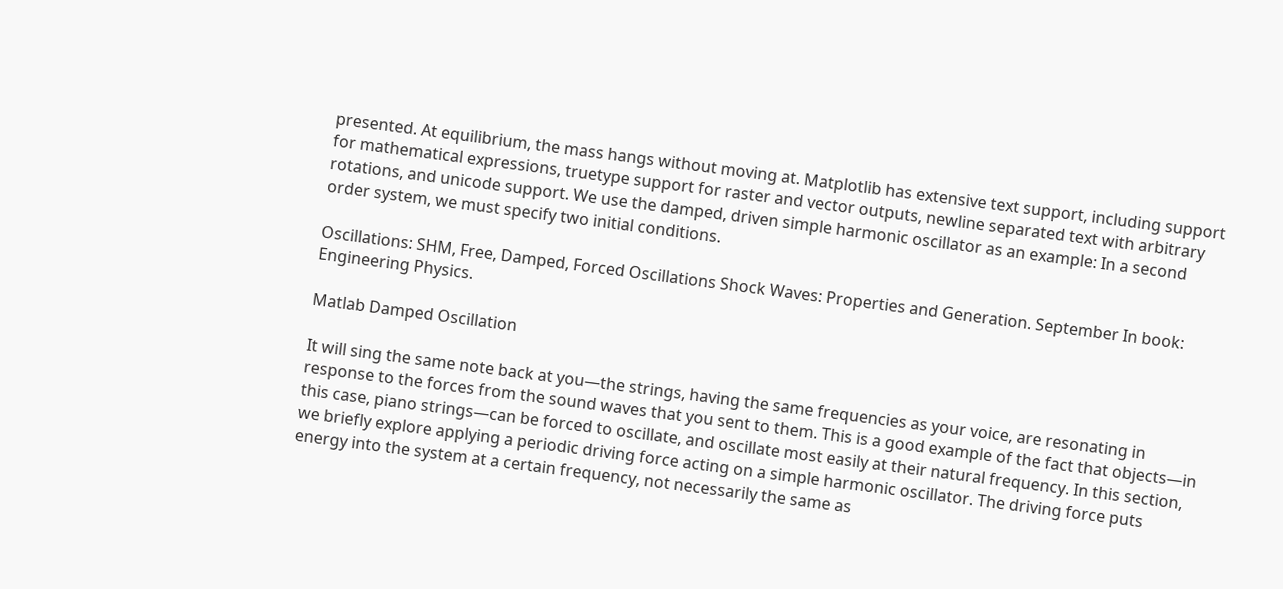presented. At equilibrium, the mass hangs without moving at. Matplotlib has extensive text support, including support for mathematical expressions, truetype support for raster and vector outputs, newline separated text with arbitrary rotations, and unicode support. We use the damped, driven simple harmonic oscillator as an example: In a second order system, we must specify two initial conditions.

Oscillations: SHM, Free, Damped, Forced Oscillations Shock Waves: Properties and Generation. September In book: Engineering Physics.

Matlab Damped Oscillation

It will sing the same note back at you—the strings, having the same frequencies as your voice, are resonating in response to the forces from the sound waves that you sent to them. This is a good example of the fact that objects—in this case, piano strings—can be forced to oscillate, and oscillate most easily at their natural frequency. In this section, we briefly explore applying a periodic driving force acting on a simple harmonic oscillator. The driving force puts energy into the system at a certain frequency, not necessarily the same as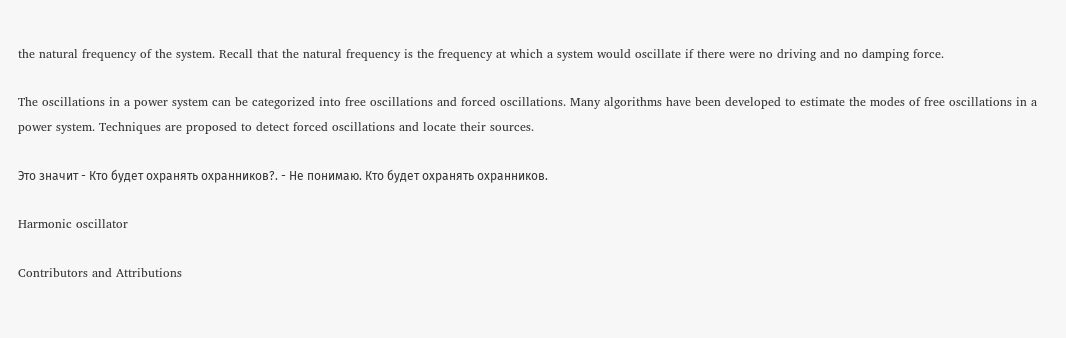the natural frequency of the system. Recall that the natural frequency is the frequency at which a system would oscillate if there were no driving and no damping force.

The oscillations in a power system can be categorized into free oscillations and forced oscillations. Many algorithms have been developed to estimate the modes of free oscillations in a power system. Techniques are proposed to detect forced oscillations and locate their sources.

Это значит - Кто будет охранять охранников?. - Не понимаю. Кто будет охранять охранников.

Harmonic oscillator

Contributors and Attributions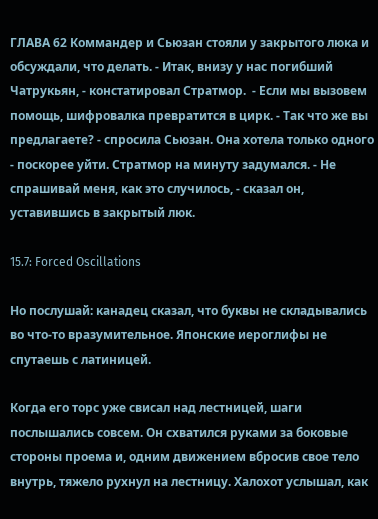ГЛАВА 62 Коммандер и Сьюзан стояли у закрытого люка и обсуждали, что делать. - Итак, внизу у нас погибший Чатрукьян, - констатировал Стратмор.  - Если мы вызовем помощь, шифровалка превратится в цирк. - Так что же вы предлагаете? - спросила Сьюзан. Она хотела только одного - поскорее уйти. Стратмор на минуту задумался. - Не спрашивай меня, как это случилось, - сказал он, уставившись в закрытый люк.

15.7: Forced Oscillations

Но послушай: канадец сказал, что буквы не складывались во что-то вразумительное. Японские иероглифы не спутаешь с латиницей.

Когда его торс уже свисал над лестницей, шаги послышались совсем. Он схватился руками за боковые стороны проема и, одним движением вбросив свое тело внутрь, тяжело рухнул на лестницу. Халохот услышал, как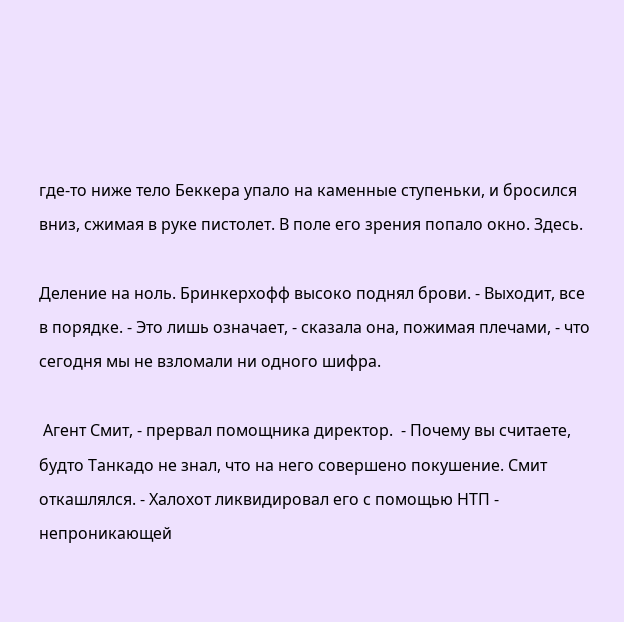где-то ниже тело Беккера упало на каменные ступеньки, и бросился вниз, сжимая в руке пистолет. В поле его зрения попало окно. Здесь.

Деление на ноль. Бринкерхофф высоко поднял брови. - Выходит, все в порядке. - Это лишь означает, - сказала она, пожимая плечами, - что сегодня мы не взломали ни одного шифра.

 Агент Смит, - прервал помощника директор.  - Почему вы считаете, будто Танкадо не знал, что на него совершено покушение. Смит откашлялся. - Халохот ликвидировал его с помощью НТП - непроникающей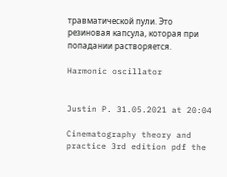травматической пули. Это резиновая капсула, которая при попадании растворяется.

Harmonic oscillator


Justin P. 31.05.2021 at 20:04

Cinematography theory and practice 3rd edition pdf the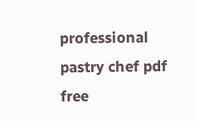professional pastry chef pdf free